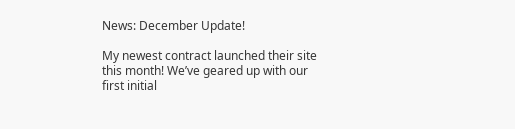News: December Update!

My newest contract launched their site this month! We’ve geared up with our first initial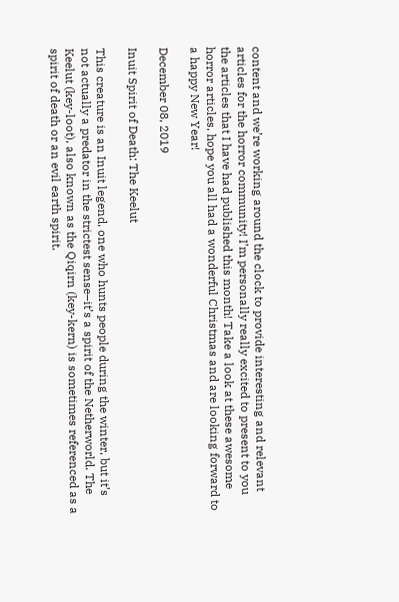content and we’re working around the clock to provide interesting and relevant articles for the horror community! I’m personally really excited to present to you the articles that I have had published this month! Take a look at these awesome horror articles, hope you all had a wonderful Christmas and are looking forward to a happy New Year!

December 08, 2019

Inuit Spirit of Death: The Keelut

This creature is an Inuit legend, one who hunts people during the winter, but it’s not actually a predator in the strictest sense–it’s a spirit of the Netherworld. The Keelut (key-loot), also known as the Qiqirn (key-kern) is sometimes referenced as a spirit of death or an evil earth spirit.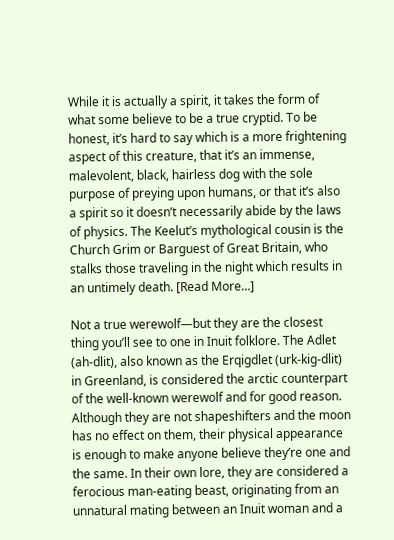While it is actually a spirit, it takes the form of what some believe to be a true cryptid. To be honest, it’s hard to say which is a more frightening aspect of this creature, that it’s an immense, malevolent, black, hairless dog with the sole purpose of preying upon humans, or that it’s also a spirit so it doesn’t necessarily abide by the laws of physics. The Keelut’s mythological cousin is the Church Grim or Barguest of Great Britain, who stalks those traveling in the night which results in an untimely death. [Read More…]

Not a true werewolf—but they are the closest thing you’ll see to one in Inuit folklore. The Adlet (ah-dlit), also known as the Erqigdlet (urk-kig-dlit) in Greenland, is considered the arctic counterpart of the well-known werewolf and for good reason. Although they are not shapeshifters and the moon has no effect on them, their physical appearance is enough to make anyone believe they’re one and the same. In their own lore, they are considered a ferocious man-eating beast, originating from an unnatural mating between an Inuit woman and a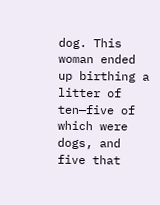dog. This woman ended up birthing a litter of ten—five of which were dogs, and five that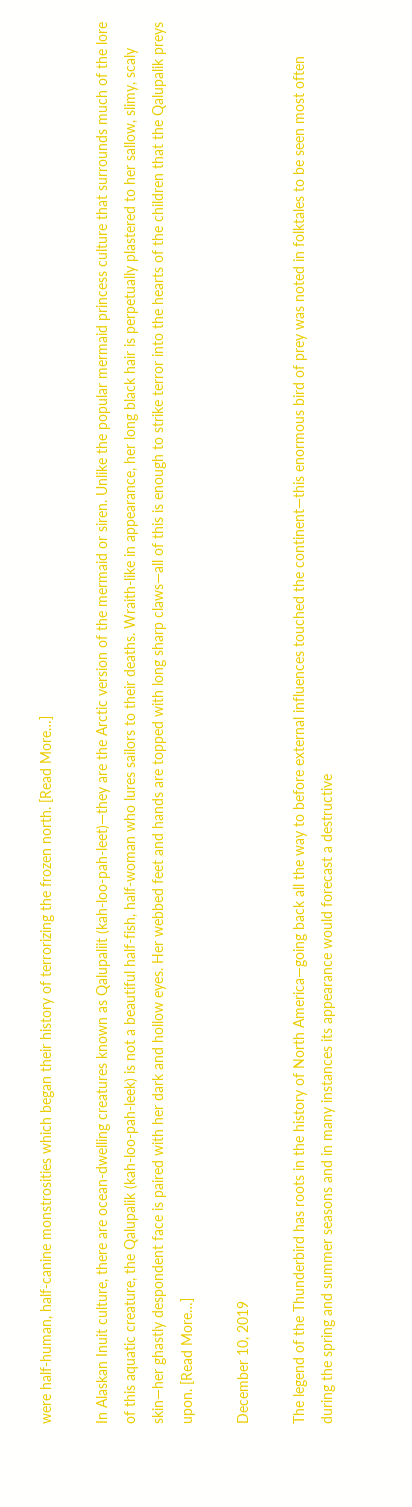were half-human, half-canine monstrosities which began their history of terrorizing the frozen north. [Read More…]

In Alaskan Inuit culture, there are ocean-dwelling creatures known as Qalupaliit (kah-loo-pah-leet)—they are the Arctic version of the mermaid or siren. Unlike the popular mermaid princess culture that surrounds much of the lore of this aquatic creature, the Qalupalik (kah-loo-pah-leek) is not a beautiful half-fish, half-woman who lures sailors to their deaths. Wraith-like in appearance, her long black hair is perpetually plastered to her sallow, slimy, scaly skin—her ghastly despondent face is paired with her dark and hollow eyes. Her webbed feet and hands are topped with long sharp claws—all of this is enough to strike terror into the hearts of the children that the Qalupalik preys upon. [Read More…]

December 10, 2019

The legend of the Thunderbird has roots in the history of North America—going back all the way to before external influences touched the continent—this enormous bird of prey was noted in folktales to be seen most often during the spring and summer seasons and in many instances its appearance would forecast a destructive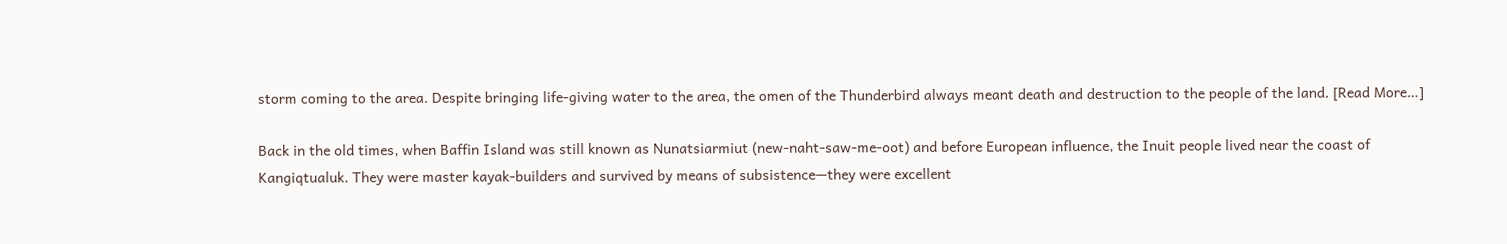storm coming to the area. Despite bringing life-giving water to the area, the omen of the Thunderbird always meant death and destruction to the people of the land. [Read More…]

Back in the old times, when Baffin Island was still known as Nunatsiarmiut (new-naht-saw-me-oot) and before European influence, the Inuit people lived near the coast of Kangiqtualuk. They were master kayak-builders and survived by means of subsistence—they were excellent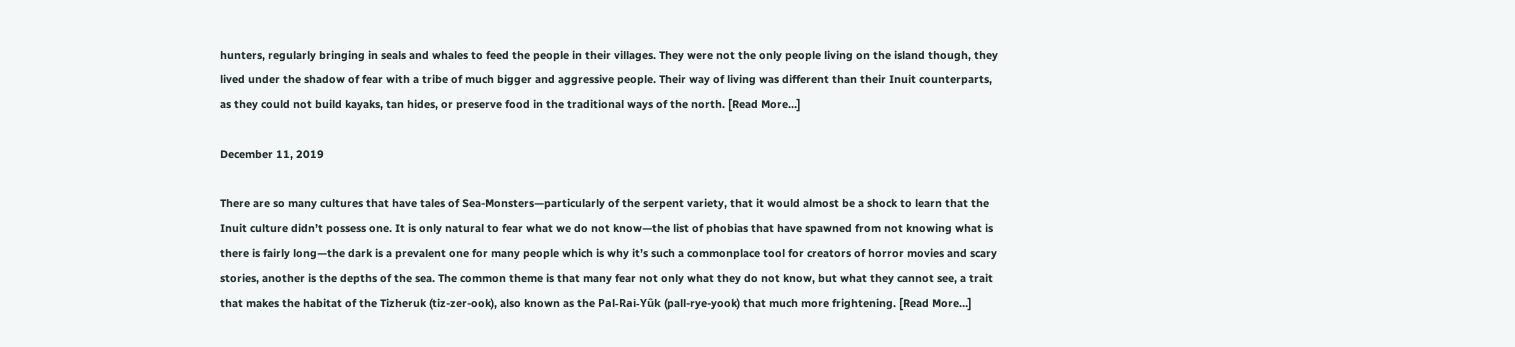hunters, regularly bringing in seals and whales to feed the people in their villages. They were not the only people living on the island though, they lived under the shadow of fear with a tribe of much bigger and aggressive people. Their way of living was different than their Inuit counterparts, as they could not build kayaks, tan hides, or preserve food in the traditional ways of the north. [Read More…]

December 11, 2019

There are so many cultures that have tales of Sea-Monsters—particularly of the serpent variety, that it would almost be a shock to learn that the Inuit culture didn’t possess one. It is only natural to fear what we do not know—the list of phobias that have spawned from not knowing what is there is fairly long—the dark is a prevalent one for many people which is why it’s such a commonplace tool for creators of horror movies and scary stories, another is the depths of the sea. The common theme is that many fear not only what they do not know, but what they cannot see, a trait that makes the habitat of the Tizheruk (tiz-zer-ook), also known as the Pal-Rai-Yûk (pall-rye-yook) that much more frightening. [Read More…]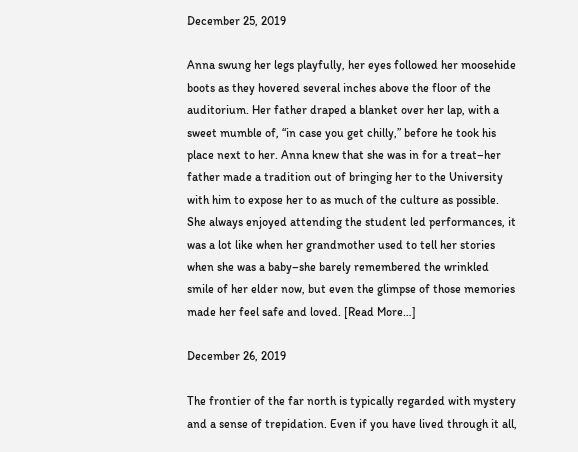December 25, 2019

Anna swung her legs playfully, her eyes followed her moosehide boots as they hovered several inches above the floor of the auditorium. Her father draped a blanket over her lap, with a sweet mumble of, “in case you get chilly,” before he took his place next to her. Anna knew that she was in for a treat–her father made a tradition out of bringing her to the University with him to expose her to as much of the culture as possible. She always enjoyed attending the student led performances, it was a lot like when her grandmother used to tell her stories when she was a baby–she barely remembered the wrinkled smile of her elder now, but even the glimpse of those memories made her feel safe and loved. [Read More…]

December 26, 2019

The frontier of the far north is typically regarded with mystery and a sense of trepidation. Even if you have lived through it all,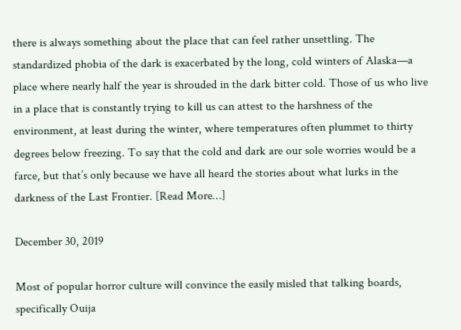there is always something about the place that can feel rather unsettling. The standardized phobia of the dark is exacerbated by the long, cold winters of Alaska—a place where nearly half the year is shrouded in the dark bitter cold. Those of us who live in a place that is constantly trying to kill us can attest to the harshness of the environment, at least during the winter, where temperatures often plummet to thirty degrees below freezing. To say that the cold and dark are our sole worries would be a farce, but that’s only because we have all heard the stories about what lurks in the darkness of the Last Frontier. [Read More…]

December 30, 2019

Most of popular horror culture will convince the easily misled that talking boards, specifically Ouija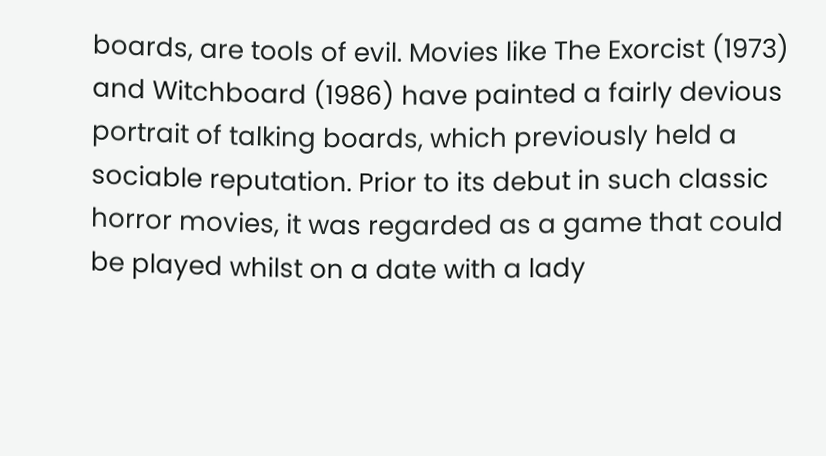boards, are tools of evil. Movies like The Exorcist (1973) and Witchboard (1986) have painted a fairly devious portrait of talking boards, which previously held a sociable reputation. Prior to its debut in such classic horror movies, it was regarded as a game that could be played whilst on a date with a lady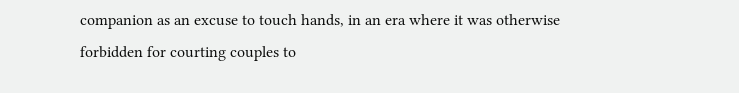companion as an excuse to touch hands, in an era where it was otherwise forbidden for courting couples to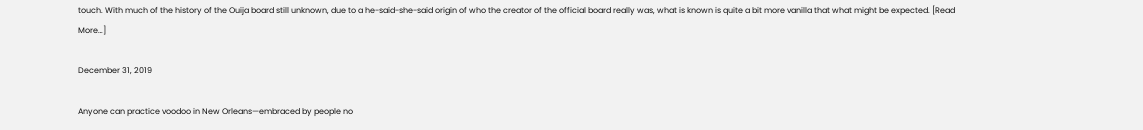touch. With much of the history of the Ouija board still unknown, due to a he-said-she-said origin of who the creator of the official board really was, what is known is quite a bit more vanilla that what might be expected. [Read More…]

December 31, 2019

Anyone can practice voodoo in New Orleans—embraced by people no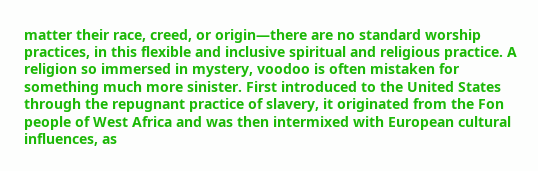matter their race, creed, or origin—there are no standard worship practices, in this flexible and inclusive spiritual and religious practice. A religion so immersed in mystery, voodoo is often mistaken for something much more sinister. First introduced to the United States through the repugnant practice of slavery, it originated from the Fon people of West Africa and was then intermixed with European cultural influences, as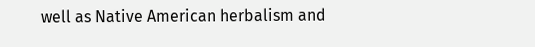well as Native American herbalism and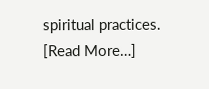spiritual practices. [Read More…]